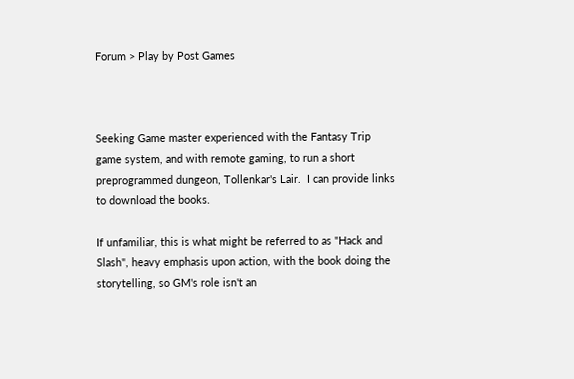Forum > Play by Post Games



Seeking Game master experienced with the Fantasy Trip game system, and with remote gaming, to run a short preprogrammed dungeon, Tollenkar's Lair.  I can provide links to download the books.

If unfamiliar, this is what might be referred to as "Hack and Slash", heavy emphasis upon action, with the book doing the storytelling, so GM's role isn't an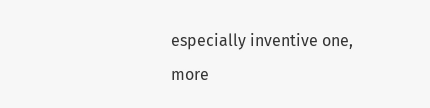especially inventive one, more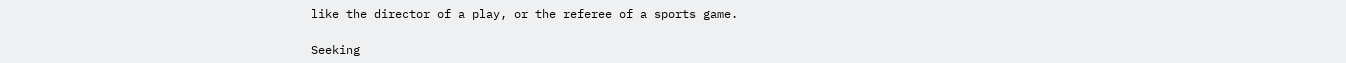like the director of a play, or the referee of a sports game.

Seeking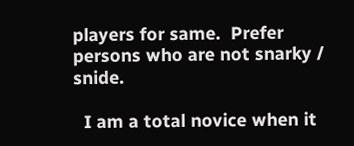players for same.  Prefer persons who are not snarky / snide.

  I am a total novice when it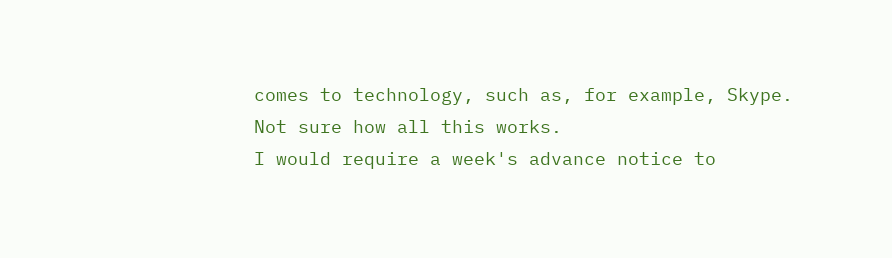comes to technology, such as, for example, Skype.  Not sure how all this works.
I would require a week's advance notice to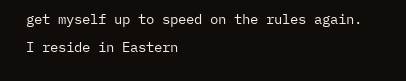get myself up to speed on the rules again.
I reside in Eastern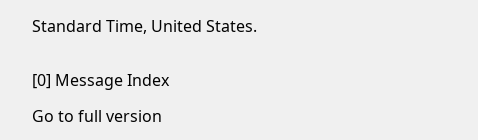Standard Time, United States.


[0] Message Index

Go to full version